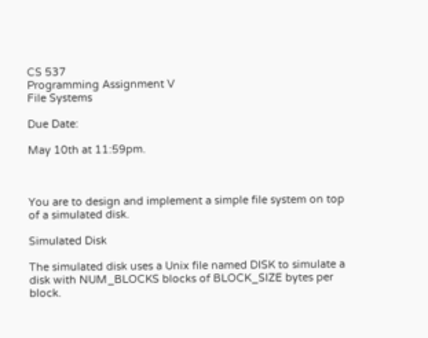CS 537
Programming Assignment V
File Systems

Due Date:

May 10th at 11:59pm.



You are to design and implement a simple file system on top of a simulated disk.

Simulated Disk

The simulated disk uses a Unix file named DISK to simulate a disk with NUM_BLOCKS blocks of BLOCK_SIZE bytes per block.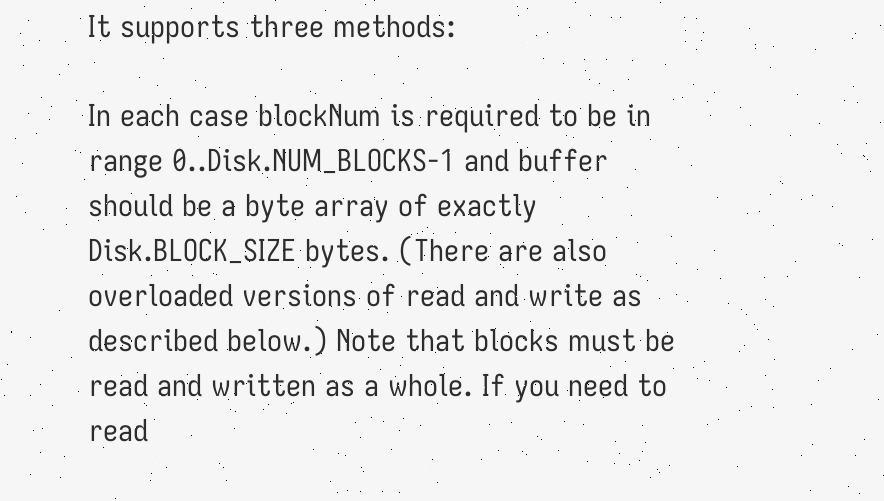It supports three methods:

In each case blockNum is required to be in range 0..Disk.NUM_BLOCKS-1 and buffer should be a byte array of exactly Disk.BLOCK_SIZE bytes. (There are also overloaded versions of read and write as described below.) Note that blocks must be read and written as a whole. If you need to read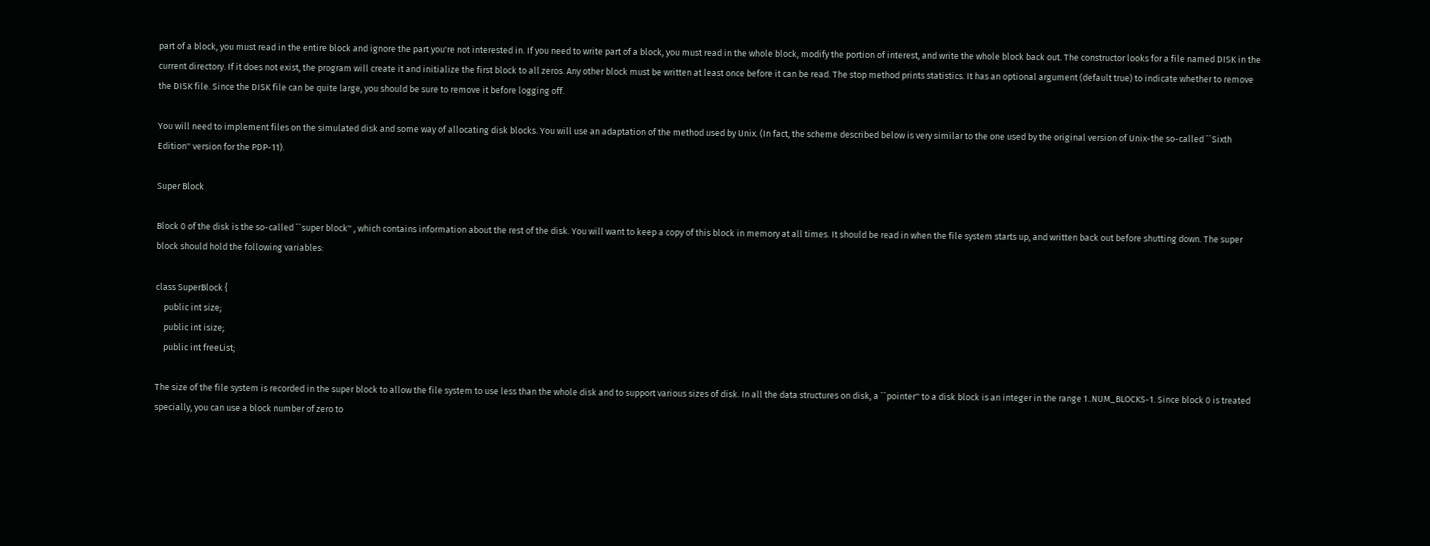part of a block, you must read in the entire block and ignore the part you're not interested in. If you need to write part of a block, you must read in the whole block, modify the portion of interest, and write the whole block back out. The constructor looks for a file named DISK in the current directory. If it does not exist, the program will create it and initialize the first block to all zeros. Any other block must be written at least once before it can be read. The stop method prints statistics. It has an optional argument (default true) to indicate whether to remove the DISK file. Since the DISK file can be quite large, you should be sure to remove it before logging off.

You will need to implement files on the simulated disk and some way of allocating disk blocks. You will use an adaptation of the method used by Unix. (In fact, the scheme described below is very similar to the one used by the original version of Unix-the so-called ``Sixth Edition'' version for the PDP-11).

Super Block

Block 0 of the disk is the so-called ``super block'' , which contains information about the rest of the disk. You will want to keep a copy of this block in memory at all times. It should be read in when the file system starts up, and written back out before shutting down. The super block should hold the following variables:

class SuperBlock {
    public int size;
    public int isize;
    public int freeList;

The size of the file system is recorded in the super block to allow the file system to use less than the whole disk and to support various sizes of disk. In all the data structures on disk, a ``pointer'' to a disk block is an integer in the range 1..NUM_BLOCKS-1. Since block 0 is treated specially, you can use a block number of zero to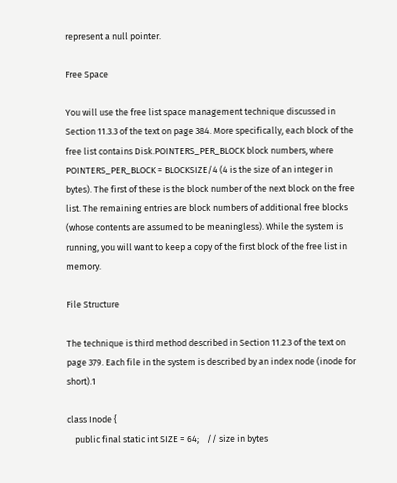represent a null pointer.

Free Space

You will use the free list space management technique discussed in Section 11.3.3 of the text on page 384. More specifically, each block of the free list contains Disk.POINTERS_PER_BLOCK block numbers, where POINTERS_PER_BLOCK = BLOCKSIZE/4 (4 is the size of an integer in bytes). The first of these is the block number of the next block on the free list. The remaining entries are block numbers of additional free blocks (whose contents are assumed to be meaningless). While the system is running, you will want to keep a copy of the first block of the free list in memory.

File Structure

The technique is third method described in Section 11.2.3 of the text on page 379. Each file in the system is described by an index node (inode for short).1

class Inode {
    public final static int SIZE = 64;    // size in bytes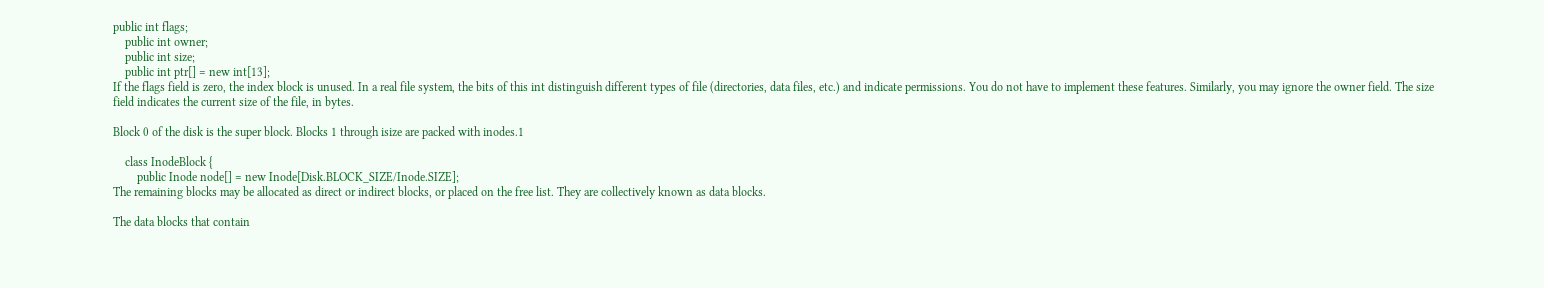public int flags;
    public int owner;
    public int size;
    public int ptr[] = new int[13];
If the flags field is zero, the index block is unused. In a real file system, the bits of this int distinguish different types of file (directories, data files, etc.) and indicate permissions. You do not have to implement these features. Similarly, you may ignore the owner field. The size field indicates the current size of the file, in bytes.

Block 0 of the disk is the super block. Blocks 1 through isize are packed with inodes.1

    class InodeBlock {
        public Inode node[] = new Inode[Disk.BLOCK_SIZE/Inode.SIZE];
The remaining blocks may be allocated as direct or indirect blocks, or placed on the free list. They are collectively known as data blocks.

The data blocks that contain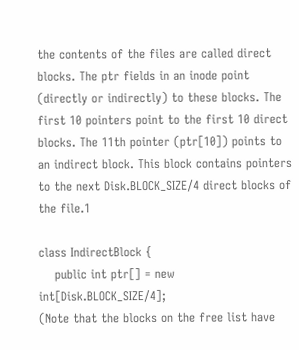the contents of the files are called direct blocks. The ptr fields in an inode point (directly or indirectly) to these blocks. The first 10 pointers point to the first 10 direct blocks. The 11th pointer (ptr[10]) points to an indirect block. This block contains pointers to the next Disk.BLOCK_SIZE/4 direct blocks of the file.1

class IndirectBlock {
    public int ptr[] = new int[Disk.BLOCK_SIZE/4];
(Note that the blocks on the free list have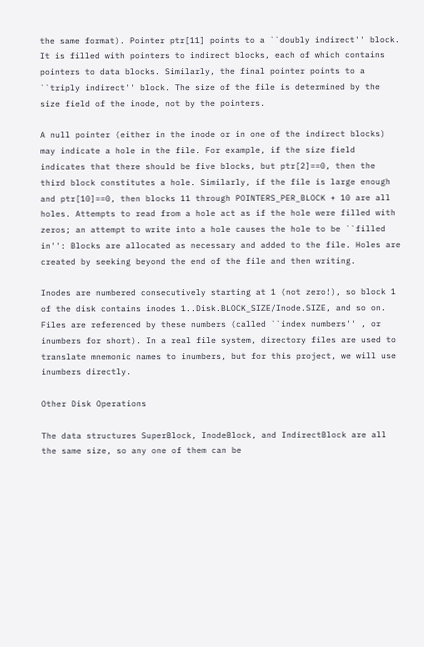the same format). Pointer ptr[11] points to a ``doubly indirect'' block. It is filled with pointers to indirect blocks, each of which contains pointers to data blocks. Similarly, the final pointer points to a ``triply indirect'' block. The size of the file is determined by the size field of the inode, not by the pointers.

A null pointer (either in the inode or in one of the indirect blocks) may indicate a hole in the file. For example, if the size field indicates that there should be five blocks, but ptr[2]==0, then the third block constitutes a hole. Similarly, if the file is large enough and ptr[10]==0, then blocks 11 through POINTERS_PER_BLOCK + 10 are all holes. Attempts to read from a hole act as if the hole were filled with zeros; an attempt to write into a hole causes the hole to be ``filled in'': Blocks are allocated as necessary and added to the file. Holes are created by seeking beyond the end of the file and then writing.

Inodes are numbered consecutively starting at 1 (not zero!), so block 1 of the disk contains inodes 1..Disk.BLOCK_SIZE/Inode.SIZE, and so on. Files are referenced by these numbers (called ``index numbers'' , or inumbers for short). In a real file system, directory files are used to translate mnemonic names to inumbers, but for this project, we will use inumbers directly.

Other Disk Operations

The data structures SuperBlock, InodeBlock, and IndirectBlock are all the same size, so any one of them can be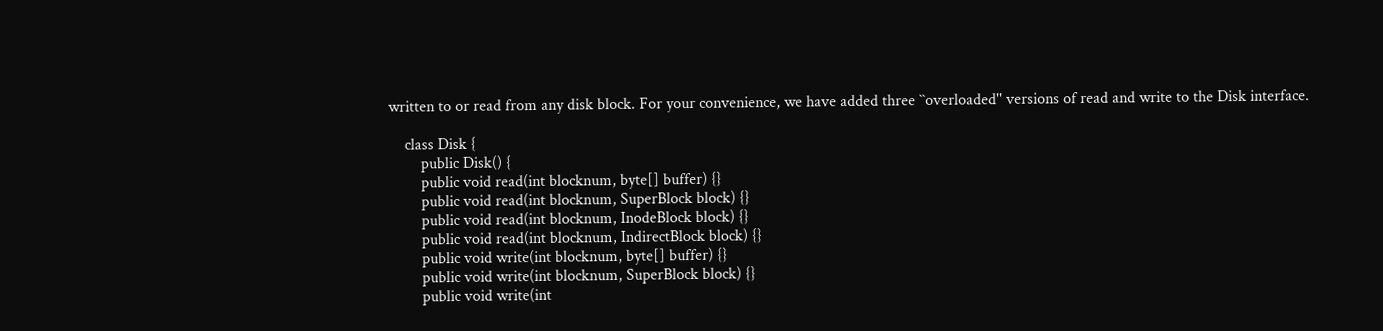written to or read from any disk block. For your convenience, we have added three ``overloaded'' versions of read and write to the Disk interface.

    class Disk {
        public Disk() {
        public void read(int blocknum, byte[] buffer) {}
        public void read(int blocknum, SuperBlock block) {}
        public void read(int blocknum, InodeBlock block) {}
        public void read(int blocknum, IndirectBlock block) {}
        public void write(int blocknum, byte[] buffer) {}
        public void write(int blocknum, SuperBlock block) {}
        public void write(int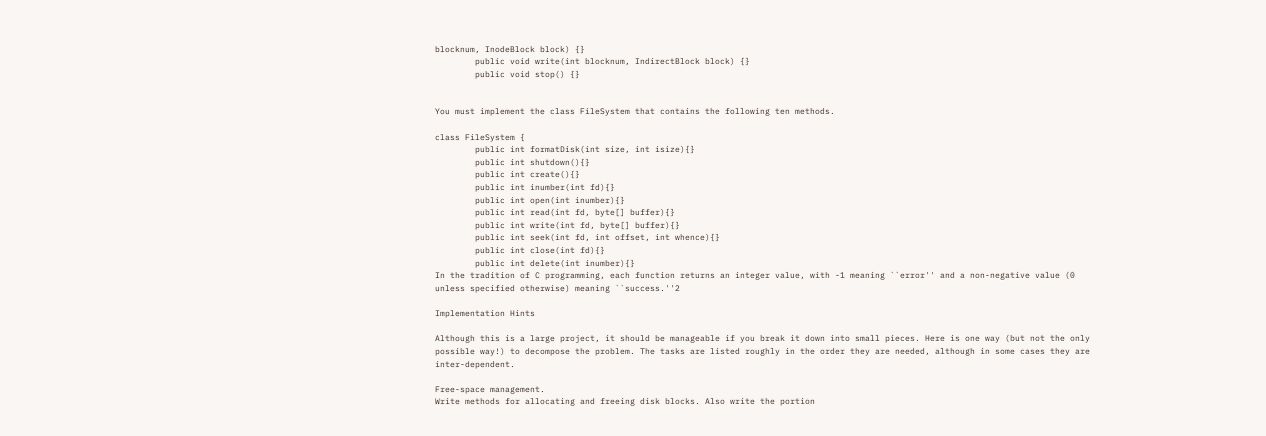blocknum, InodeBlock block) {}
        public void write(int blocknum, IndirectBlock block) {}
        public void stop() {}


You must implement the class FileSystem that contains the following ten methods.

class FileSystem {
        public int formatDisk(int size, int isize){}
        public int shutdown(){}
        public int create(){}
        public int inumber(int fd){}
        public int open(int inumber){}
        public int read(int fd, byte[] buffer){}
        public int write(int fd, byte[] buffer){}
        public int seek(int fd, int offset, int whence){}
        public int close(int fd){}
        public int delete(int inumber){}
In the tradition of C programming, each function returns an integer value, with -1 meaning ``error'' and a non-negative value (0 unless specified otherwise) meaning ``success.''2

Implementation Hints

Although this is a large project, it should be manageable if you break it down into small pieces. Here is one way (but not the only possible way!) to decompose the problem. The tasks are listed roughly in the order they are needed, although in some cases they are inter-dependent.

Free-space management.
Write methods for allocating and freeing disk blocks. Also write the portion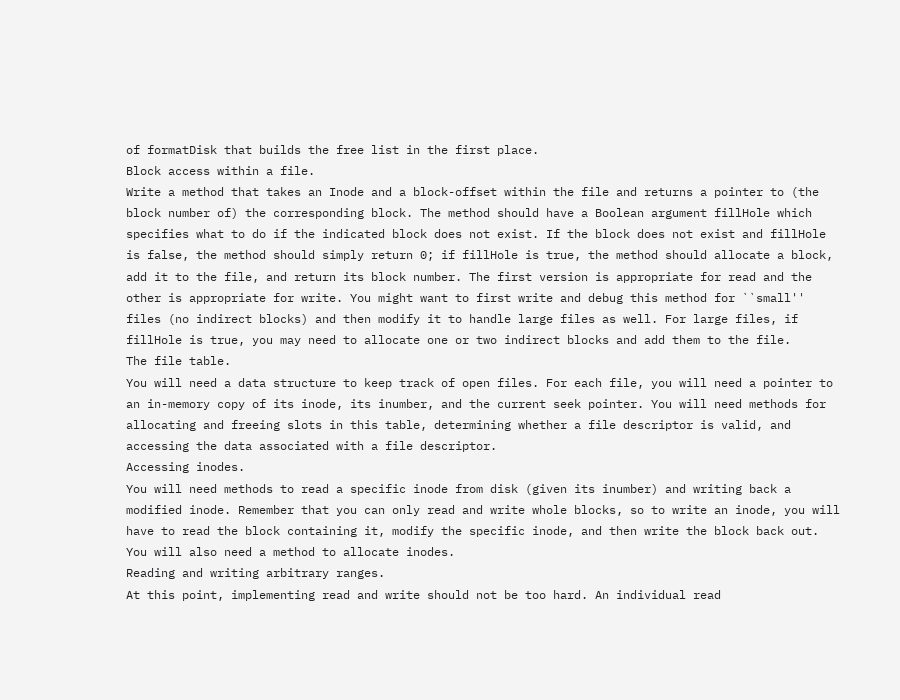of formatDisk that builds the free list in the first place.
Block access within a file.
Write a method that takes an Inode and a block-offset within the file and returns a pointer to (the block number of) the corresponding block. The method should have a Boolean argument fillHole which specifies what to do if the indicated block does not exist. If the block does not exist and fillHole is false, the method should simply return 0; if fillHole is true, the method should allocate a block, add it to the file, and return its block number. The first version is appropriate for read and the other is appropriate for write. You might want to first write and debug this method for ``small'' files (no indirect blocks) and then modify it to handle large files as well. For large files, if fillHole is true, you may need to allocate one or two indirect blocks and add them to the file.
The file table.
You will need a data structure to keep track of open files. For each file, you will need a pointer to an in-memory copy of its inode, its inumber, and the current seek pointer. You will need methods for allocating and freeing slots in this table, determining whether a file descriptor is valid, and accessing the data associated with a file descriptor.
Accessing inodes.
You will need methods to read a specific inode from disk (given its inumber) and writing back a modified inode. Remember that you can only read and write whole blocks, so to write an inode, you will have to read the block containing it, modify the specific inode, and then write the block back out. You will also need a method to allocate inodes.
Reading and writing arbitrary ranges.
At this point, implementing read and write should not be too hard. An individual read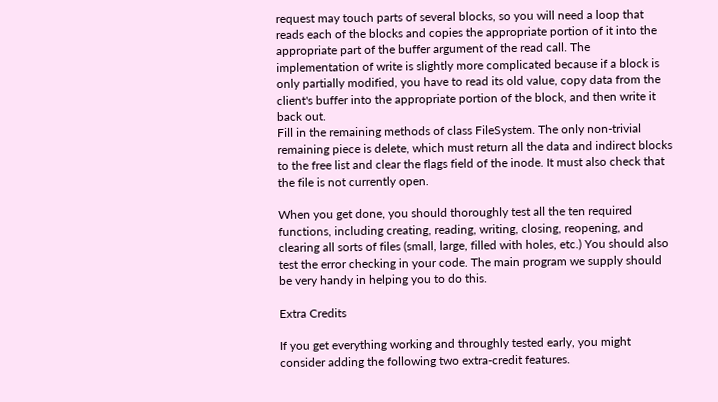request may touch parts of several blocks, so you will need a loop that reads each of the blocks and copies the appropriate portion of it into the appropriate part of the buffer argument of the read call. The implementation of write is slightly more complicated because if a block is only partially modified, you have to read its old value, copy data from the client's buffer into the appropriate portion of the block, and then write it back out.
Fill in the remaining methods of class FileSystem. The only non-trivial remaining piece is delete, which must return all the data and indirect blocks to the free list and clear the flags field of the inode. It must also check that the file is not currently open.

When you get done, you should thoroughly test all the ten required functions, including creating, reading, writing, closing, reopening, and clearing all sorts of files (small, large, filled with holes, etc.) You should also test the error checking in your code. The main program we supply should be very handy in helping you to do this.

Extra Credits

If you get everything working and throughly tested early, you might consider adding the following two extra-credit features.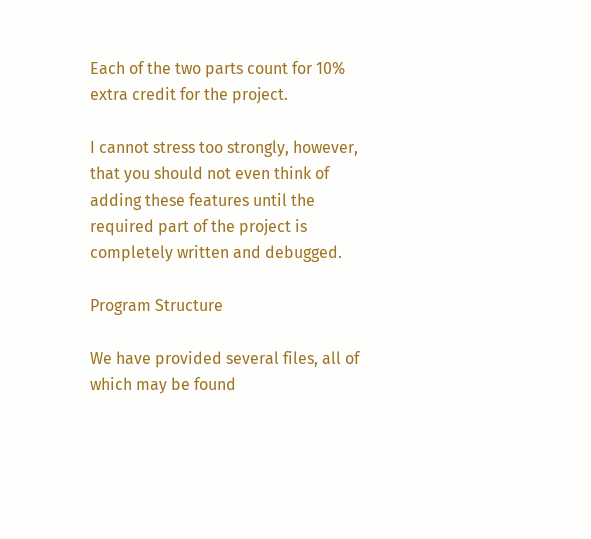Each of the two parts count for 10% extra credit for the project.

I cannot stress too strongly, however, that you should not even think of adding these features until the required part of the project is completely written and debugged.

Program Structure

We have provided several files, all of which may be found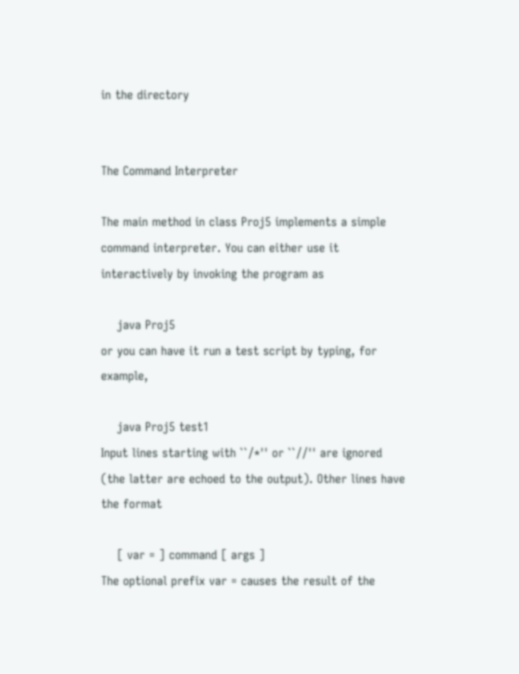in the directory


The Command Interpreter

The main method in class Proj5 implements a simple command interpreter. You can either use it interactively by invoking the program as

    java Proj5
or you can have it run a test script by typing, for example,

    java Proj5 test1
Input lines starting with ``/*'' or ``//'' are ignored (the latter are echoed to the output). Other lines have the format

    [ var = ] command [ args ]
The optional prefix var = causes the result of the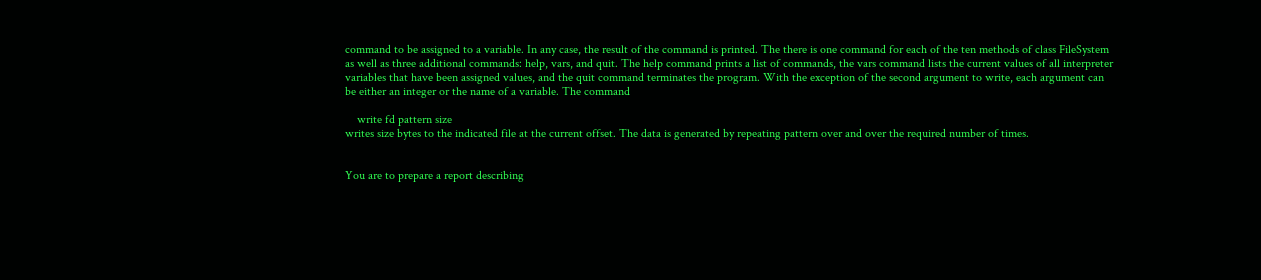command to be assigned to a variable. In any case, the result of the command is printed. The there is one command for each of the ten methods of class FileSystem as well as three additional commands: help, vars, and quit. The help command prints a list of commands, the vars command lists the current values of all interpreter variables that have been assigned values, and the quit command terminates the program. With the exception of the second argument to write, each argument can be either an integer or the name of a variable. The command

    write fd pattern size
writes size bytes to the indicated file at the current offset. The data is generated by repeating pattern over and over the required number of times.


You are to prepare a report describing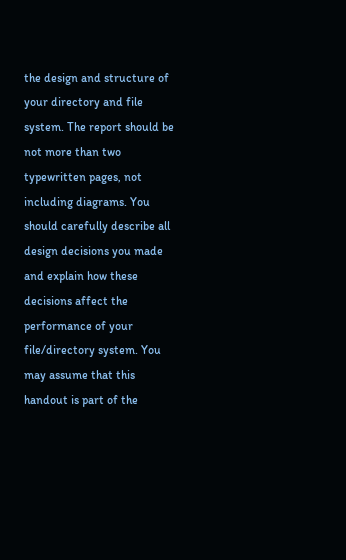the design and structure of your directory and file system. The report should be not more than two typewritten pages, not including diagrams. You should carefully describe all design decisions you made and explain how these decisions affect the performance of your file/directory system. You may assume that this handout is part of the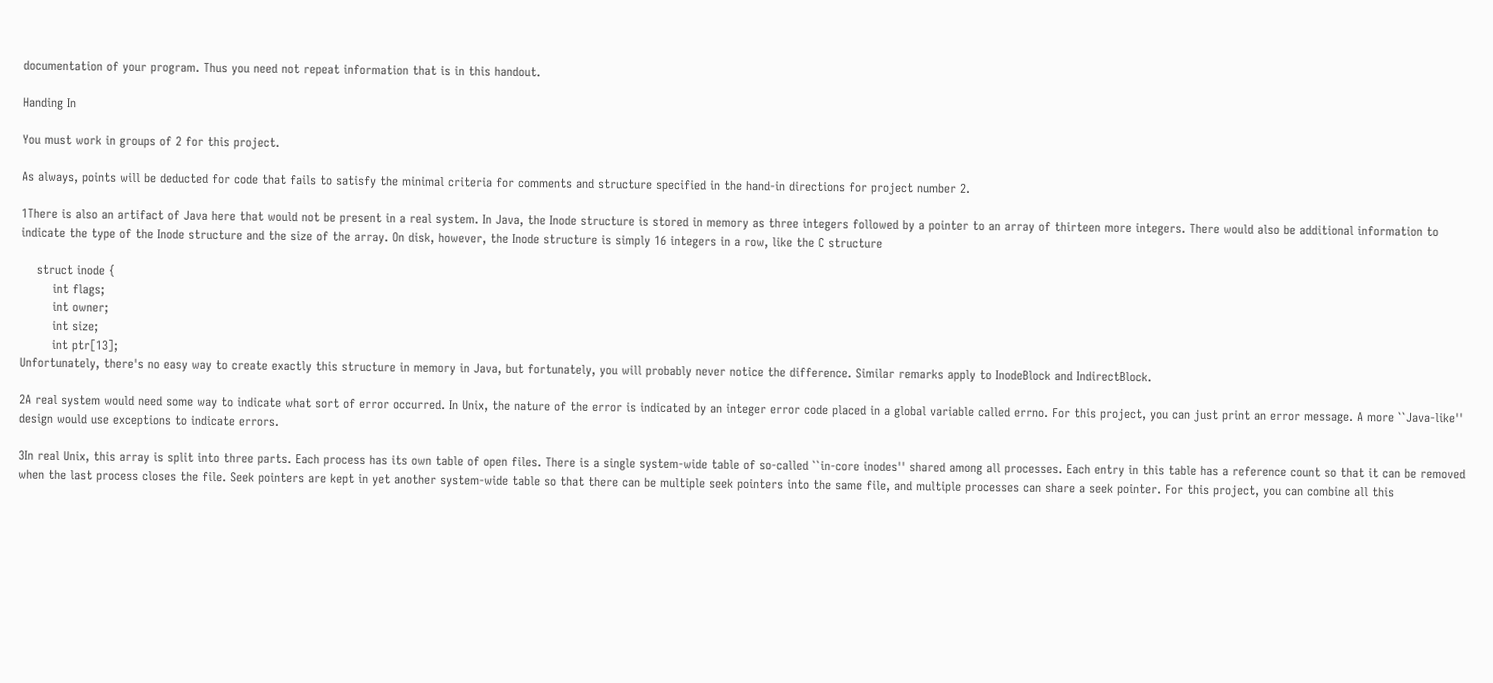documentation of your program. Thus you need not repeat information that is in this handout.

Handing In

You must work in groups of 2 for this project.

As always, points will be deducted for code that fails to satisfy the minimal criteria for comments and structure specified in the hand-in directions for project number 2.

1There is also an artifact of Java here that would not be present in a real system. In Java, the Inode structure is stored in memory as three integers followed by a pointer to an array of thirteen more integers. There would also be additional information to indicate the type of the Inode structure and the size of the array. On disk, however, the Inode structure is simply 16 integers in a row, like the C structure

    struct inode {
        int flags;
        int owner;
        int size;
        int ptr[13];
Unfortunately, there's no easy way to create exactly this structure in memory in Java, but fortunately, you will probably never notice the difference. Similar remarks apply to InodeBlock and IndirectBlock.

2A real system would need some way to indicate what sort of error occurred. In Unix, the nature of the error is indicated by an integer error code placed in a global variable called errno. For this project, you can just print an error message. A more ``Java-like'' design would use exceptions to indicate errors.

3In real Unix, this array is split into three parts. Each process has its own table of open files. There is a single system-wide table of so-called ``in-core inodes'' shared among all processes. Each entry in this table has a reference count so that it can be removed when the last process closes the file. Seek pointers are kept in yet another system-wide table so that there can be multiple seek pointers into the same file, and multiple processes can share a seek pointer. For this project, you can combine all this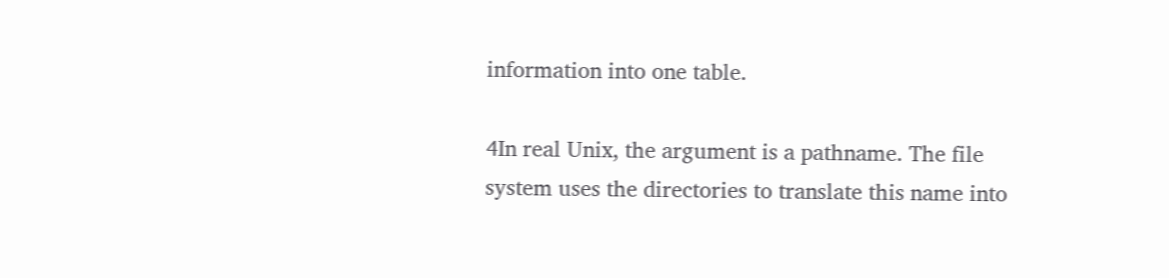information into one table.

4In real Unix, the argument is a pathname. The file system uses the directories to translate this name into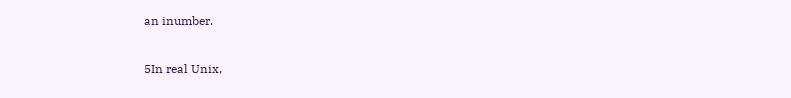an inumber.

5In real Unix,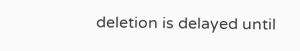deletion is delayed until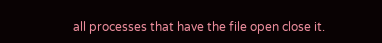all processes that have the file open close it.